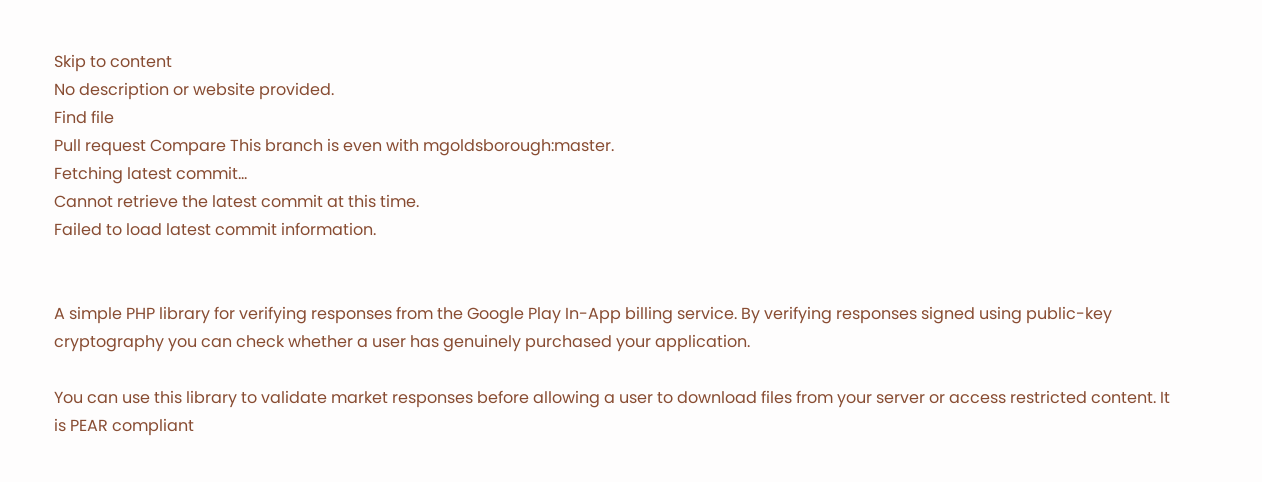Skip to content
No description or website provided.
Find file
Pull request Compare This branch is even with mgoldsborough:master.
Fetching latest commit…
Cannot retrieve the latest commit at this time.
Failed to load latest commit information.


A simple PHP library for verifying responses from the Google Play In-App billing service. By verifying responses signed using public-key cryptography you can check whether a user has genuinely purchased your application.

You can use this library to validate market responses before allowing a user to download files from your server or access restricted content. It is PEAR compliant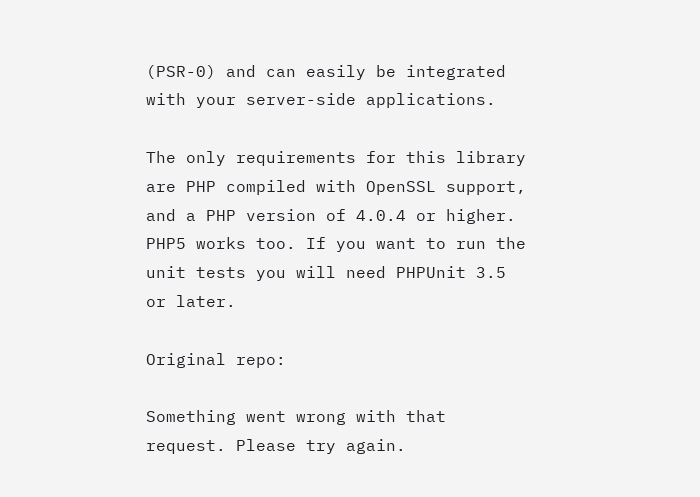(PSR-0) and can easily be integrated with your server-side applications.

The only requirements for this library are PHP compiled with OpenSSL support, and a PHP version of 4.0.4 or higher. PHP5 works too. If you want to run the unit tests you will need PHPUnit 3.5 or later.

Original repo:

Something went wrong with that request. Please try again.